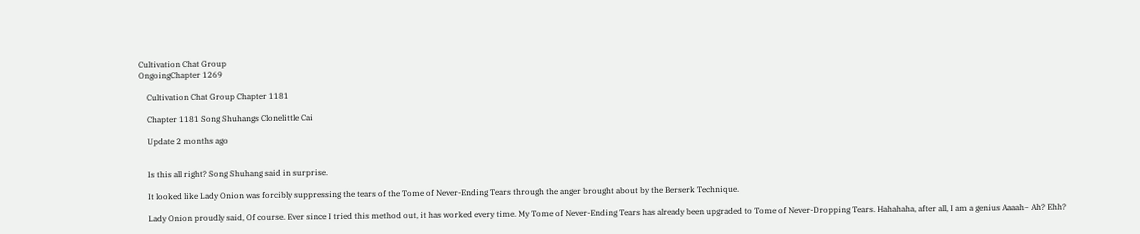Cultivation Chat Group
OngoingChapter 1269

    Cultivation Chat Group Chapter 1181

    Chapter 1181 Song Shuhangs Clonelittle Cai

    Update 2 months ago


    Is this all right? Song Shuhang said in surprise.

    It looked like Lady Onion was forcibly suppressing the tears of the Tome of Never-Ending Tears through the anger brought about by the Berserk Technique.

    Lady Onion proudly said, Of course. Ever since I tried this method out, it has worked every time. My Tome of Never-Ending Tears has already been upgraded to Tome of Never-Dropping Tears. Hahahaha, after all, I am a genius Aaaah~ Ah? Ehh?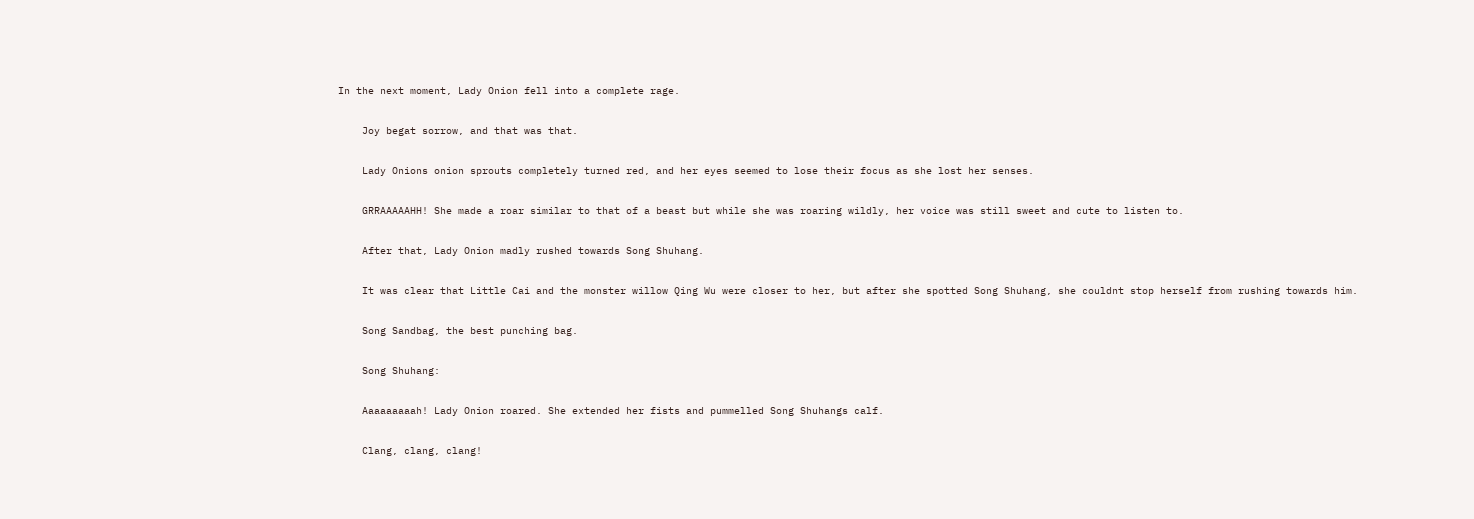In the next moment, Lady Onion fell into a complete rage.

    Joy begat sorrow, and that was that.

    Lady Onions onion sprouts completely turned red, and her eyes seemed to lose their focus as she lost her senses.

    GRRAAAAAHH! She made a roar similar to that of a beast but while she was roaring wildly, her voice was still sweet and cute to listen to.

    After that, Lady Onion madly rushed towards Song Shuhang.

    It was clear that Little Cai and the monster willow Qing Wu were closer to her, but after she spotted Song Shuhang, she couldnt stop herself from rushing towards him.

    Song Sandbag, the best punching bag.

    Song Shuhang:

    Aaaaaaaaah! Lady Onion roared. She extended her fists and pummelled Song Shuhangs calf.

    Clang, clang, clang!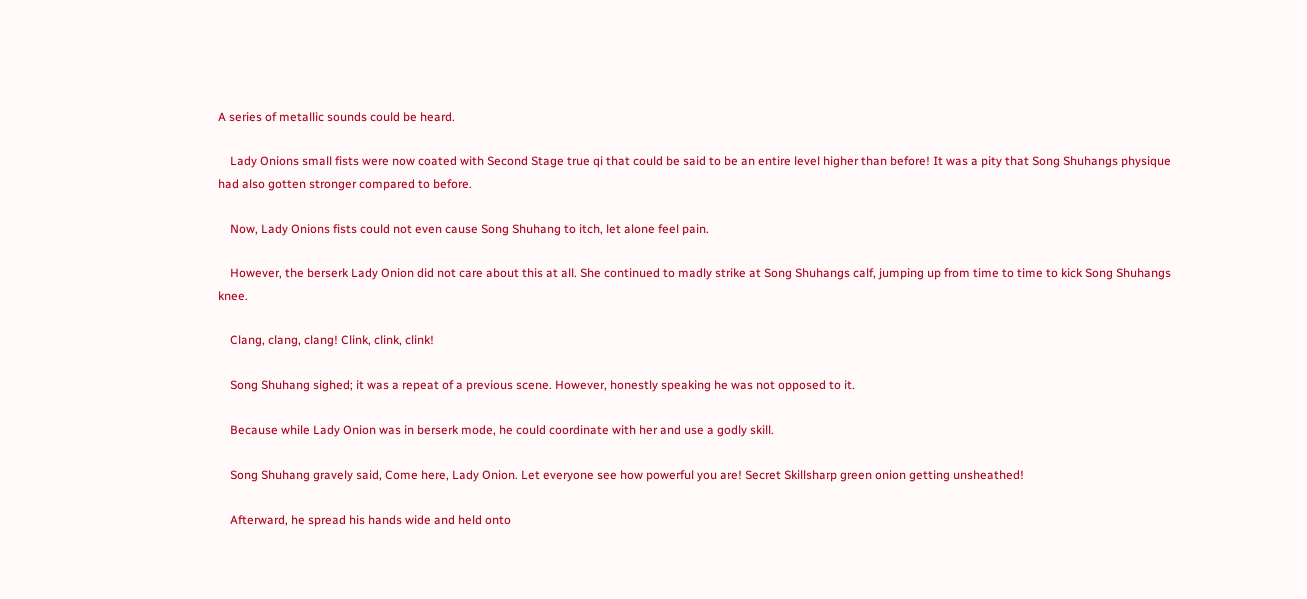A series of metallic sounds could be heard.

    Lady Onions small fists were now coated with Second Stage true qi that could be said to be an entire level higher than before! It was a pity that Song Shuhangs physique had also gotten stronger compared to before.

    Now, Lady Onions fists could not even cause Song Shuhang to itch, let alone feel pain.

    However, the berserk Lady Onion did not care about this at all. She continued to madly strike at Song Shuhangs calf, jumping up from time to time to kick Song Shuhangs knee.

    Clang, clang, clang! Clink, clink, clink!

    Song Shuhang sighed; it was a repeat of a previous scene. However, honestly speaking he was not opposed to it.

    Because while Lady Onion was in berserk mode, he could coordinate with her and use a godly skill.

    Song Shuhang gravely said, Come here, Lady Onion. Let everyone see how powerful you are! Secret Skillsharp green onion getting unsheathed!

    Afterward, he spread his hands wide and held onto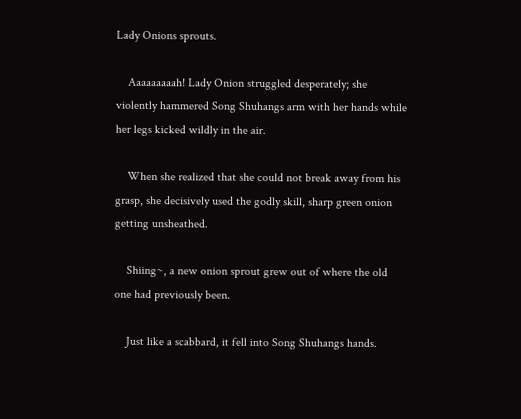Lady Onions sprouts.

    Aaaaaaaaah! Lady Onion struggled desperately; she violently hammered Song Shuhangs arm with her hands while her legs kicked wildly in the air.

    When she realized that she could not break away from his grasp, she decisively used the godly skill, sharp green onion getting unsheathed.

    Shiing~, a new onion sprout grew out of where the old one had previously been.

    Just like a scabbard, it fell into Song Shuhangs hands.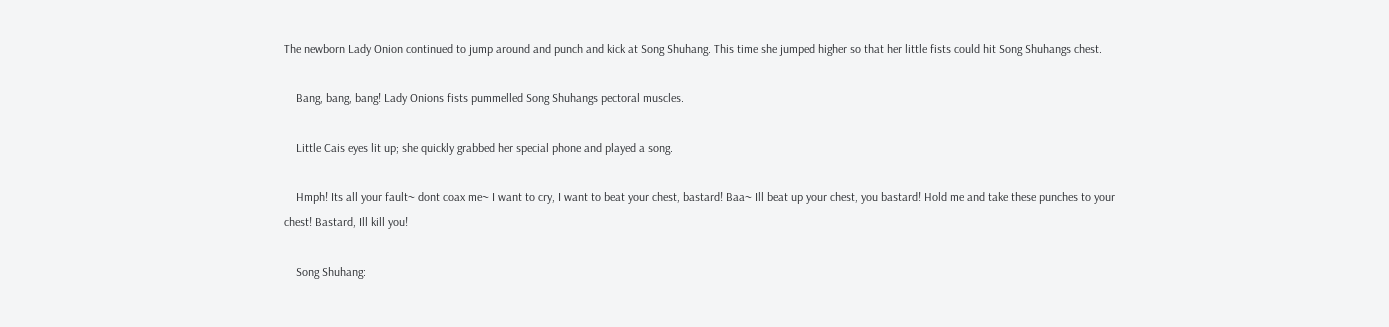The newborn Lady Onion continued to jump around and punch and kick at Song Shuhang. This time she jumped higher so that her little fists could hit Song Shuhangs chest.

    Bang, bang, bang! Lady Onions fists pummelled Song Shuhangs pectoral muscles.

    Little Cais eyes lit up; she quickly grabbed her special phone and played a song.

    Hmph! Its all your fault~ dont coax me~ I want to cry, I want to beat your chest, bastard! Baa~ Ill beat up your chest, you bastard! Hold me and take these punches to your chest! Bastard, Ill kill you!

    Song Shuhang: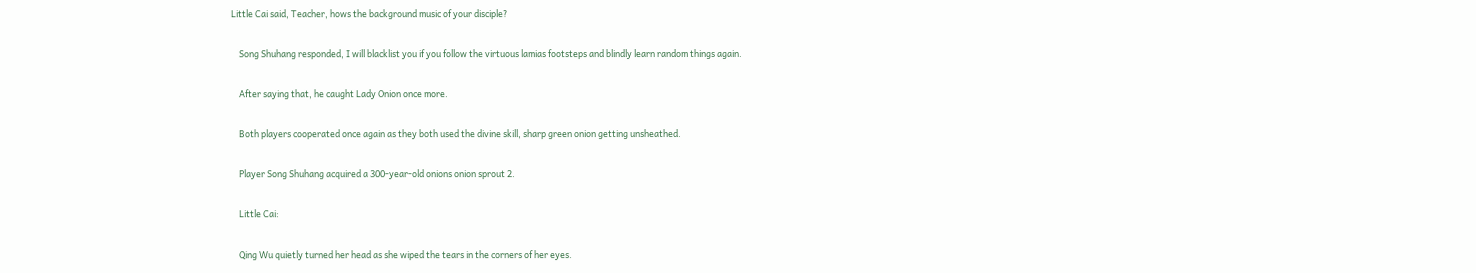Little Cai said, Teacher, hows the background music of your disciple?

    Song Shuhang responded, I will blacklist you if you follow the virtuous lamias footsteps and blindly learn random things again.

    After saying that, he caught Lady Onion once more.

    Both players cooperated once again as they both used the divine skill, sharp green onion getting unsheathed.

    Player Song Shuhang acquired a 300-year-old onions onion sprout 2.

    Little Cai:

    Qing Wu quietly turned her head as she wiped the tears in the corners of her eyes.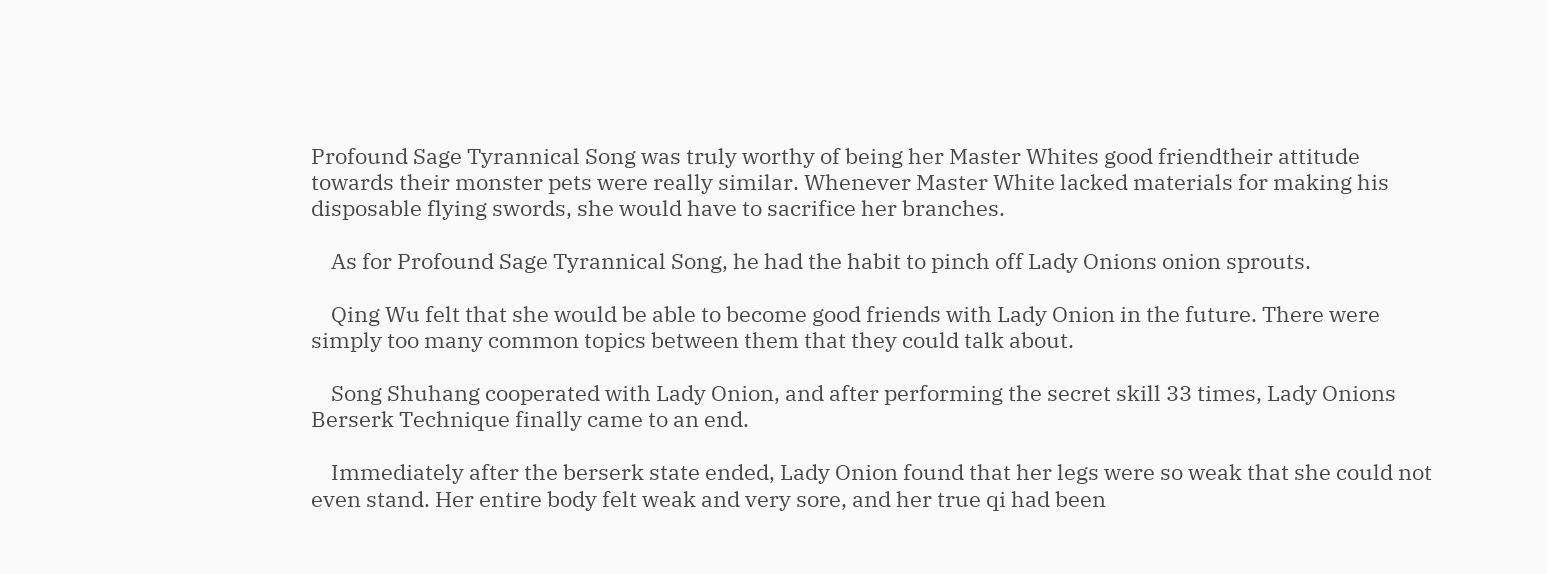Profound Sage Tyrannical Song was truly worthy of being her Master Whites good friendtheir attitude towards their monster pets were really similar. Whenever Master White lacked materials for making his disposable flying swords, she would have to sacrifice her branches.

    As for Profound Sage Tyrannical Song, he had the habit to pinch off Lady Onions onion sprouts.

    Qing Wu felt that she would be able to become good friends with Lady Onion in the future. There were simply too many common topics between them that they could talk about.

    Song Shuhang cooperated with Lady Onion, and after performing the secret skill 33 times, Lady Onions Berserk Technique finally came to an end.

    Immediately after the berserk state ended, Lady Onion found that her legs were so weak that she could not even stand. Her entire body felt weak and very sore, and her true qi had been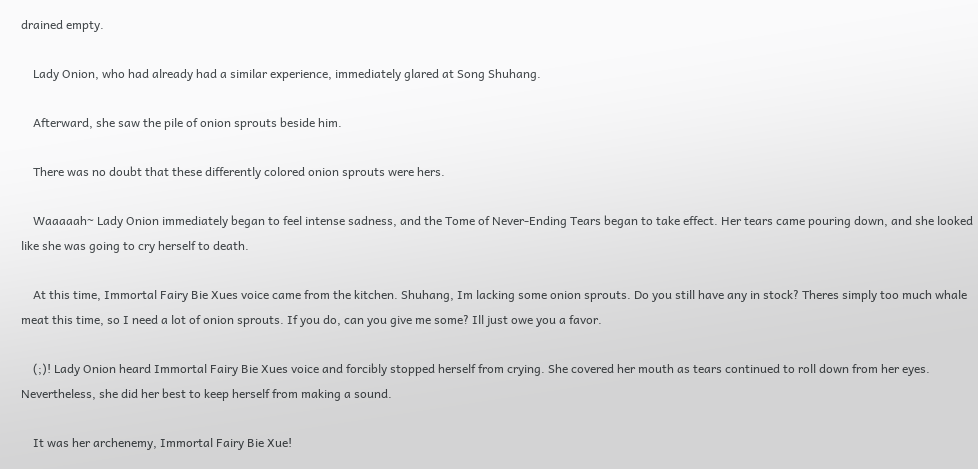drained empty.

    Lady Onion, who had already had a similar experience, immediately glared at Song Shuhang.

    Afterward, she saw the pile of onion sprouts beside him.

    There was no doubt that these differently colored onion sprouts were hers.

    Waaaaah~ Lady Onion immediately began to feel intense sadness, and the Tome of Never-Ending Tears began to take effect. Her tears came pouring down, and she looked like she was going to cry herself to death.

    At this time, Immortal Fairy Bie Xues voice came from the kitchen. Shuhang, Im lacking some onion sprouts. Do you still have any in stock? Theres simply too much whale meat this time, so I need a lot of onion sprouts. If you do, can you give me some? Ill just owe you a favor.

    (;)! Lady Onion heard Immortal Fairy Bie Xues voice and forcibly stopped herself from crying. She covered her mouth as tears continued to roll down from her eyes. Nevertheless, she did her best to keep herself from making a sound.

    It was her archenemy, Immortal Fairy Bie Xue!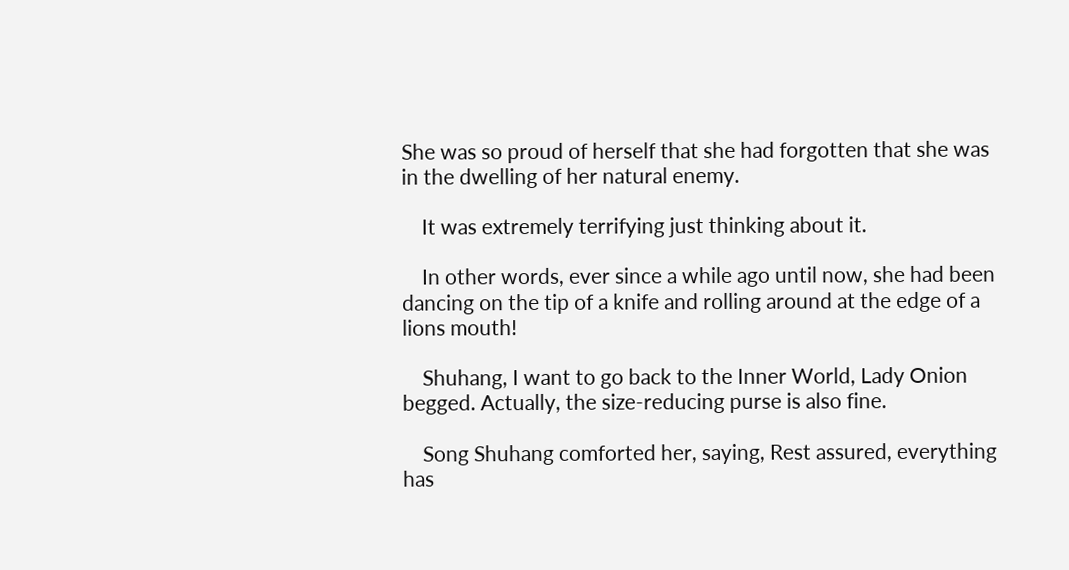She was so proud of herself that she had forgotten that she was in the dwelling of her natural enemy.

    It was extremely terrifying just thinking about it.

    In other words, ever since a while ago until now, she had been dancing on the tip of a knife and rolling around at the edge of a lions mouth!

    Shuhang, I want to go back to the Inner World, Lady Onion begged. Actually, the size-reducing purse is also fine.

    Song Shuhang comforted her, saying, Rest assured, everything has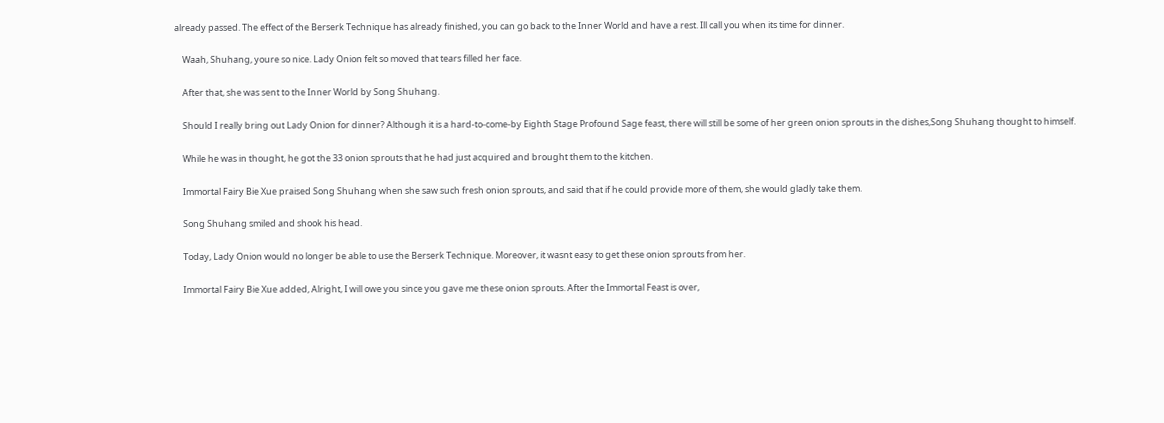already passed. The effect of the Berserk Technique has already finished, you can go back to the Inner World and have a rest. Ill call you when its time for dinner.

    Waah, Shuhang, youre so nice. Lady Onion felt so moved that tears filled her face.

    After that, she was sent to the Inner World by Song Shuhang.

    Should I really bring out Lady Onion for dinner? Although it is a hard-to-come-by Eighth Stage Profound Sage feast, there will still be some of her green onion sprouts in the dishes,Song Shuhang thought to himself.

    While he was in thought, he got the 33 onion sprouts that he had just acquired and brought them to the kitchen.

    Immortal Fairy Bie Xue praised Song Shuhang when she saw such fresh onion sprouts, and said that if he could provide more of them, she would gladly take them.

    Song Shuhang smiled and shook his head.

    Today, Lady Onion would no longer be able to use the Berserk Technique. Moreover, it wasnt easy to get these onion sprouts from her.

    Immortal Fairy Bie Xue added, Alright, I will owe you since you gave me these onion sprouts. After the Immortal Feast is over,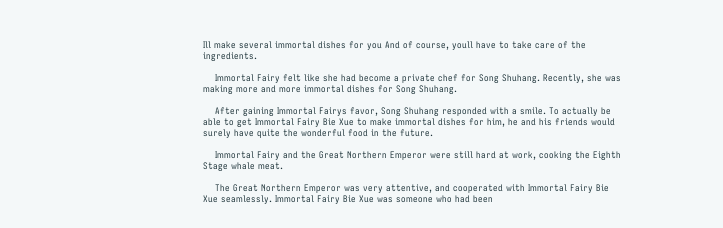Ill make several immortal dishes for you And of course, youll have to take care of the ingredients.

    Immortal Fairy felt like she had become a private chef for Song Shuhang. Recently, she was making more and more immortal dishes for Song Shuhang.

    After gaining Immortal Fairys favor, Song Shuhang responded with a smile. To actually be able to get Immortal Fairy Bie Xue to make immortal dishes for him, he and his friends would surely have quite the wonderful food in the future.

    Immortal Fairy and the Great Northern Emperor were still hard at work, cooking the Eighth Stage whale meat.

    The Great Northern Emperor was very attentive, and cooperated with Immortal Fairy Bie Xue seamlessly. Immortal Fairy Bie Xue was someone who had been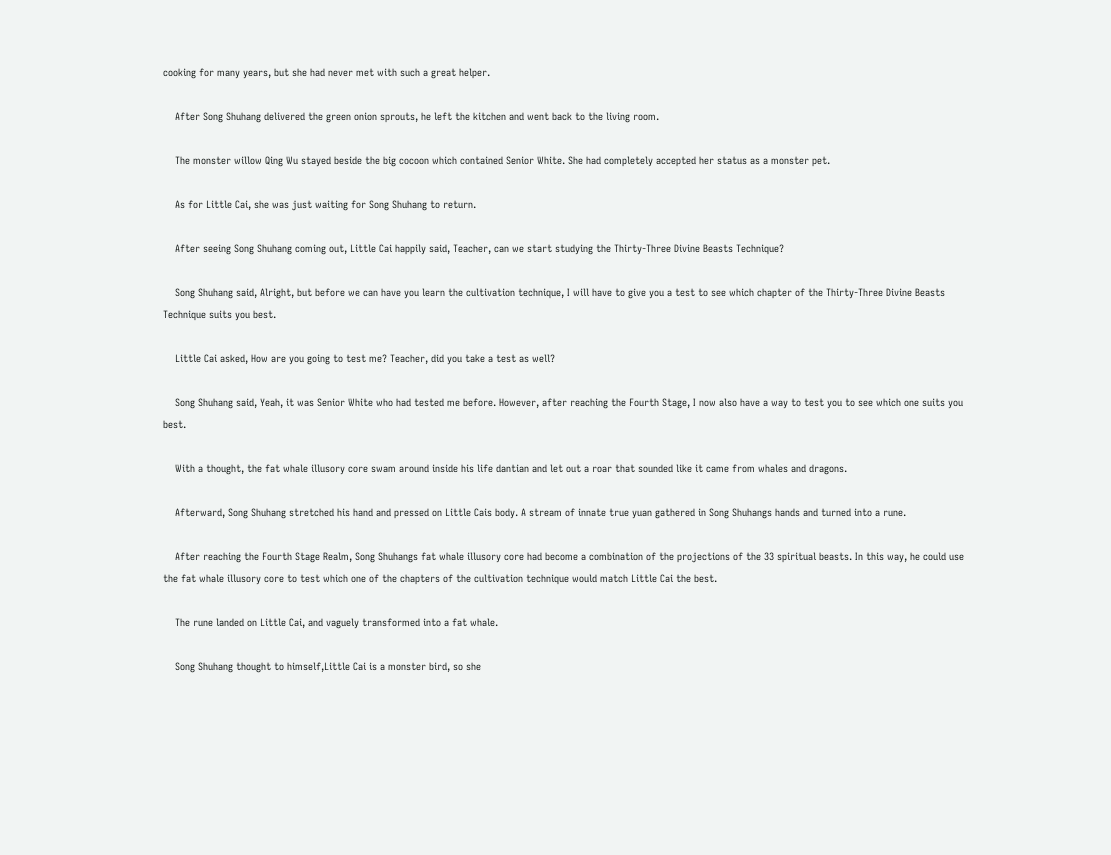cooking for many years, but she had never met with such a great helper.

    After Song Shuhang delivered the green onion sprouts, he left the kitchen and went back to the living room.

    The monster willow Qing Wu stayed beside the big cocoon which contained Senior White. She had completely accepted her status as a monster pet.

    As for Little Cai, she was just waiting for Song Shuhang to return.

    After seeing Song Shuhang coming out, Little Cai happily said, Teacher, can we start studying the Thirty-Three Divine Beasts Technique?

    Song Shuhang said, Alright, but before we can have you learn the cultivation technique, I will have to give you a test to see which chapter of the Thirty-Three Divine Beasts Technique suits you best.

    Little Cai asked, How are you going to test me? Teacher, did you take a test as well?

    Song Shuhang said, Yeah, it was Senior White who had tested me before. However, after reaching the Fourth Stage, I now also have a way to test you to see which one suits you best.

    With a thought, the fat whale illusory core swam around inside his life dantian and let out a roar that sounded like it came from whales and dragons.

    Afterward, Song Shuhang stretched his hand and pressed on Little Cais body. A stream of innate true yuan gathered in Song Shuhangs hands and turned into a rune.

    After reaching the Fourth Stage Realm, Song Shuhangs fat whale illusory core had become a combination of the projections of the 33 spiritual beasts. In this way, he could use the fat whale illusory core to test which one of the chapters of the cultivation technique would match Little Cai the best.

    The rune landed on Little Cai, and vaguely transformed into a fat whale.

    Song Shuhang thought to himself,Little Cai is a monster bird, so she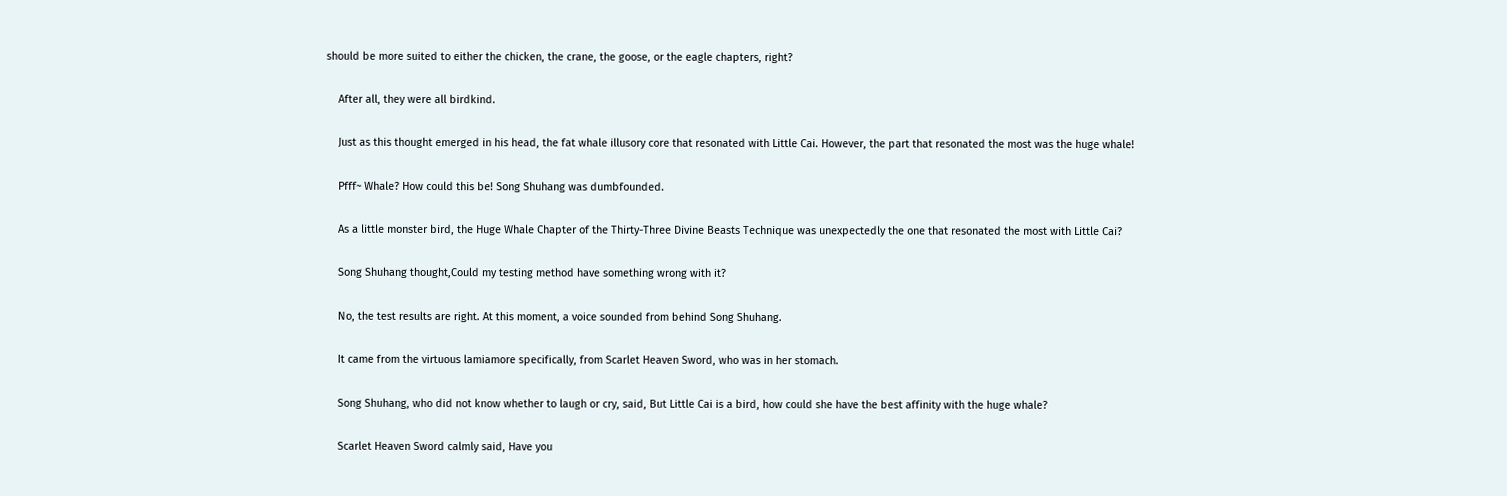should be more suited to either the chicken, the crane, the goose, or the eagle chapters, right?

    After all, they were all birdkind.

    Just as this thought emerged in his head, the fat whale illusory core that resonated with Little Cai. However, the part that resonated the most was the huge whale!

    Pfff~ Whale? How could this be! Song Shuhang was dumbfounded.

    As a little monster bird, the Huge Whale Chapter of the Thirty-Three Divine Beasts Technique was unexpectedly the one that resonated the most with Little Cai?

    Song Shuhang thought,Could my testing method have something wrong with it?

    No, the test results are right. At this moment, a voice sounded from behind Song Shuhang.

    It came from the virtuous lamiamore specifically, from Scarlet Heaven Sword, who was in her stomach.

    Song Shuhang, who did not know whether to laugh or cry, said, But Little Cai is a bird, how could she have the best affinity with the huge whale?

    Scarlet Heaven Sword calmly said, Have you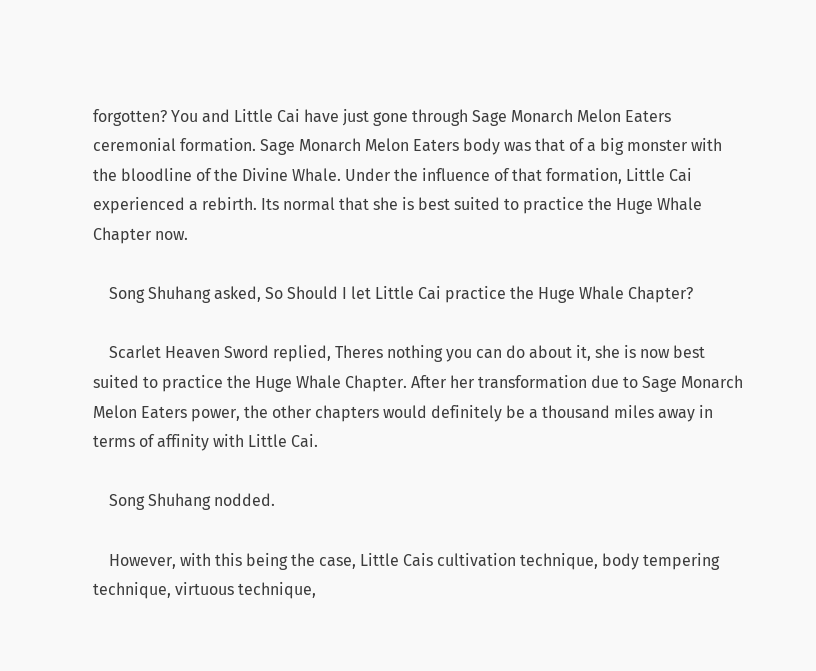forgotten? You and Little Cai have just gone through Sage Monarch Melon Eaters ceremonial formation. Sage Monarch Melon Eaters body was that of a big monster with the bloodline of the Divine Whale. Under the influence of that formation, Little Cai experienced a rebirth. Its normal that she is best suited to practice the Huge Whale Chapter now.

    Song Shuhang asked, So Should I let Little Cai practice the Huge Whale Chapter?

    Scarlet Heaven Sword replied, Theres nothing you can do about it, she is now best suited to practice the Huge Whale Chapter. After her transformation due to Sage Monarch Melon Eaters power, the other chapters would definitely be a thousand miles away in terms of affinity with Little Cai.

    Song Shuhang nodded.

    However, with this being the case, Little Cais cultivation technique, body tempering technique, virtuous technique,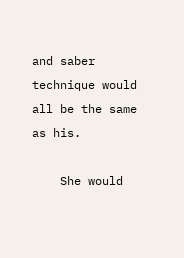and saber technique would all be the same as his.

    She would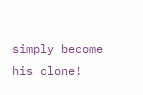simply become his clone!